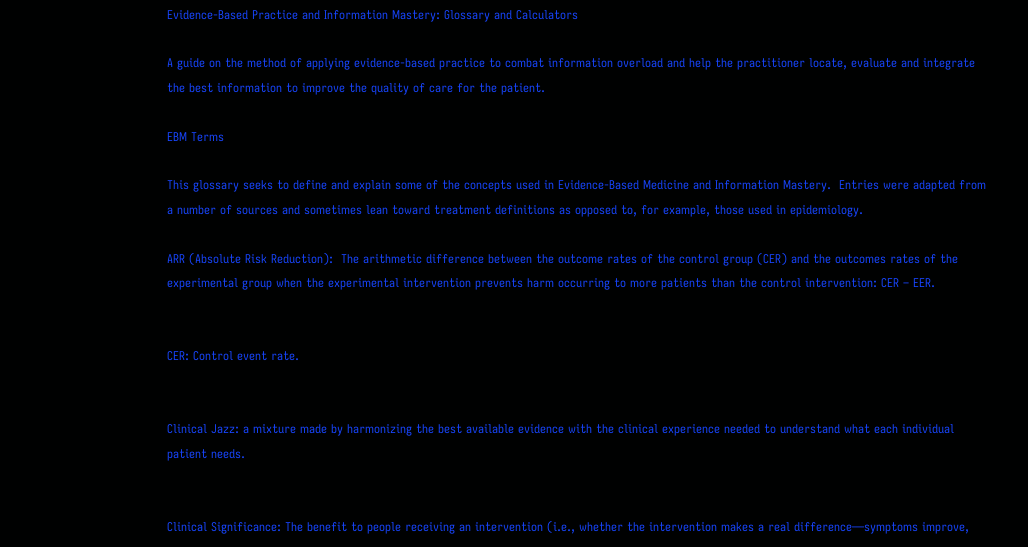Evidence-Based Practice and Information Mastery: Glossary and Calculators

A guide on the method of applying evidence-based practice to combat information overload and help the practitioner locate, evaluate and integrate the best information to improve the quality of care for the patient.

EBM Terms

This glossary seeks to define and explain some of the concepts used in Evidence-Based Medicine and Information Mastery.  Entries were adapted from a number of sources and sometimes lean toward treatment definitions as opposed to, for example, those used in epidemiology.

ARR (Absolute Risk Reduction):  The arithmetic difference between the outcome rates of the control group (CER) and the outcomes rates of the experimental group when the experimental intervention prevents harm occurring to more patients than the control intervention: CER – EER.


CER: Control event rate.


Clinical Jazz: a mixture made by harmonizing the best available evidence with the clinical experience needed to understand what each individual patient needs.


Clinical Significance: The benefit to people receiving an intervention (i.e., whether the intervention makes a real difference—symptoms improve,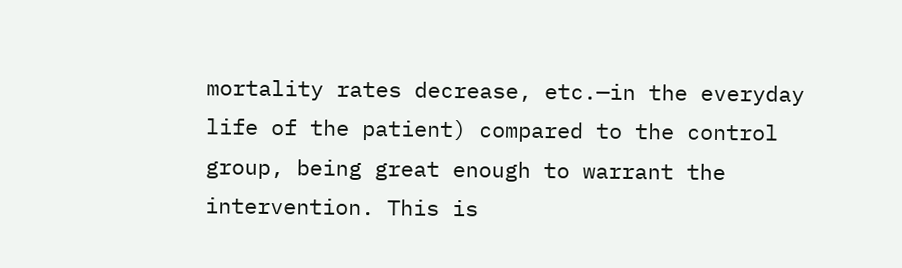mortality rates decrease, etc.—in the everyday life of the patient) compared to the control group, being great enough to warrant the intervention. This is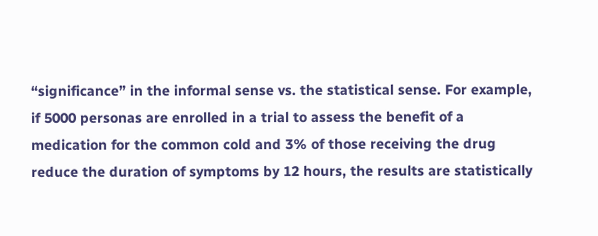“significance” in the informal sense vs. the statistical sense. For example, if 5000 personas are enrolled in a trial to assess the benefit of a medication for the common cold and 3% of those receiving the drug reduce the duration of symptoms by 12 hours, the results are statistically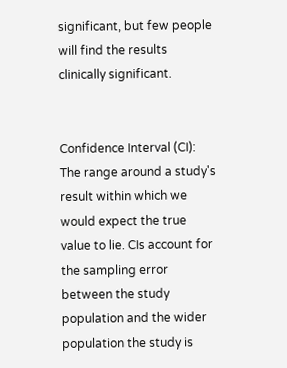significant, but few people will find the results clinically significant.


Confidence Interval (CI): The range around a study's result within which we would expect the true value to lie. CIs account for the sampling error between the study population and the wider population the study is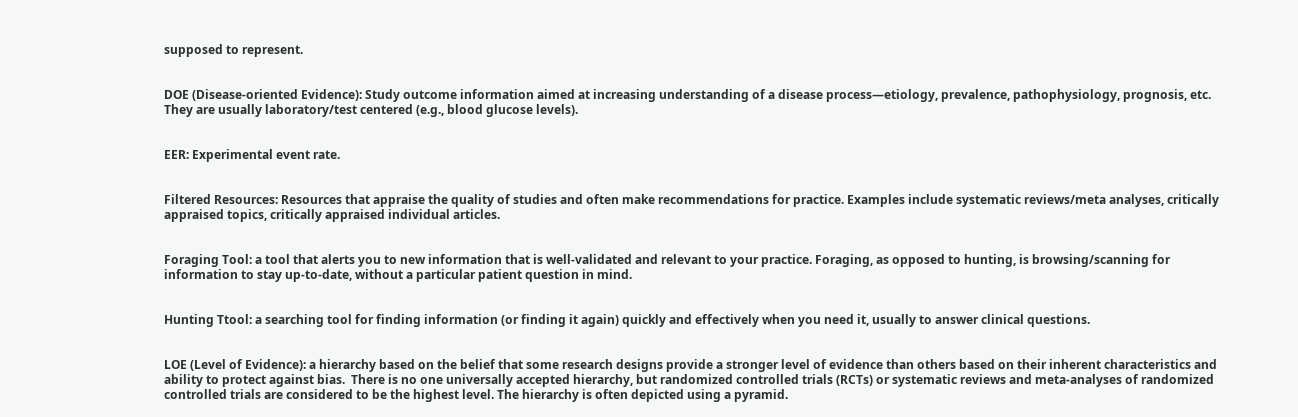supposed to represent.


DOE (Disease-oriented Evidence): Study outcome information aimed at increasing understanding of a disease process—etiology, prevalence, pathophysiology, prognosis, etc.  They are usually laboratory/test centered (e.g., blood glucose levels).


EER: Experimental event rate.


Filtered Resources: Resources that appraise the quality of studies and often make recommendations for practice. Examples include systematic reviews/meta analyses, critically appraised topics, critically appraised individual articles.


Foraging Tool: a tool that alerts you to new information that is well-validated and relevant to your practice. Foraging, as opposed to hunting, is browsing/scanning for information to stay up-to-date, without a particular patient question in mind.


Hunting Ttool: a searching tool for finding information (or finding it again) quickly and effectively when you need it, usually to answer clinical questions.


LOE (Level of Evidence): a hierarchy based on the belief that some research designs provide a stronger level of evidence than others based on their inherent characteristics and ability to protect against bias.  There is no one universally accepted hierarchy, but randomized controlled trials (RCTs) or systematic reviews and meta-analyses of randomized controlled trials are considered to be the highest level. The hierarchy is often depicted using a pyramid.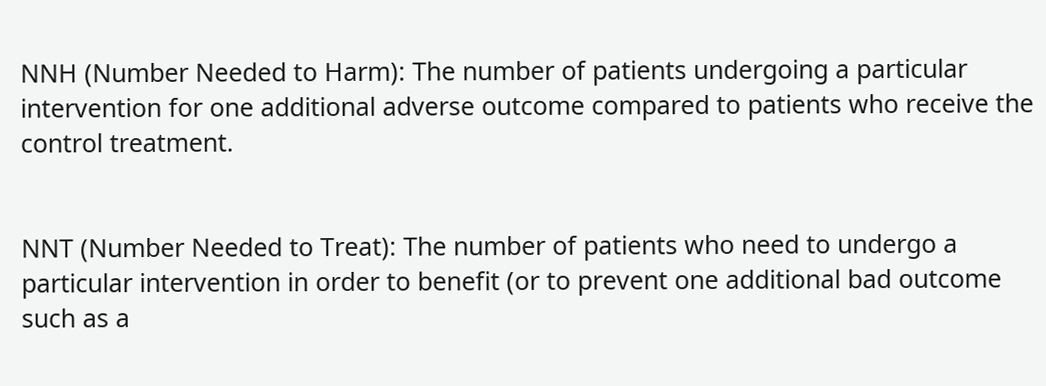NNH (Number Needed to Harm): The number of patients undergoing a particular intervention for one additional adverse outcome compared to patients who receive the control treatment.


NNT (Number Needed to Treat): The number of patients who need to undergo a particular intervention in order to benefit (or to prevent one additional bad outcome such as a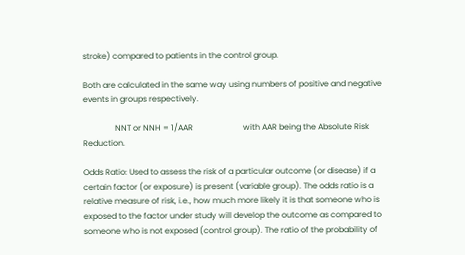stroke) compared to patients in the control group.

Both are calculated in the same way using numbers of positive and negative events in groups respectively.

                NNT or NNH = 1/AAR                         with AAR being the Absolute Risk Reduction.

Odds Ratio: Used to assess the risk of a particular outcome (or disease) if a certain factor (or exposure) is present (variable group). The odds ratio is a relative measure of risk, i.e., how much more likely it is that someone who is exposed to the factor under study will develop the outcome as compared to someone who is not exposed (control group). The ratio of the probability of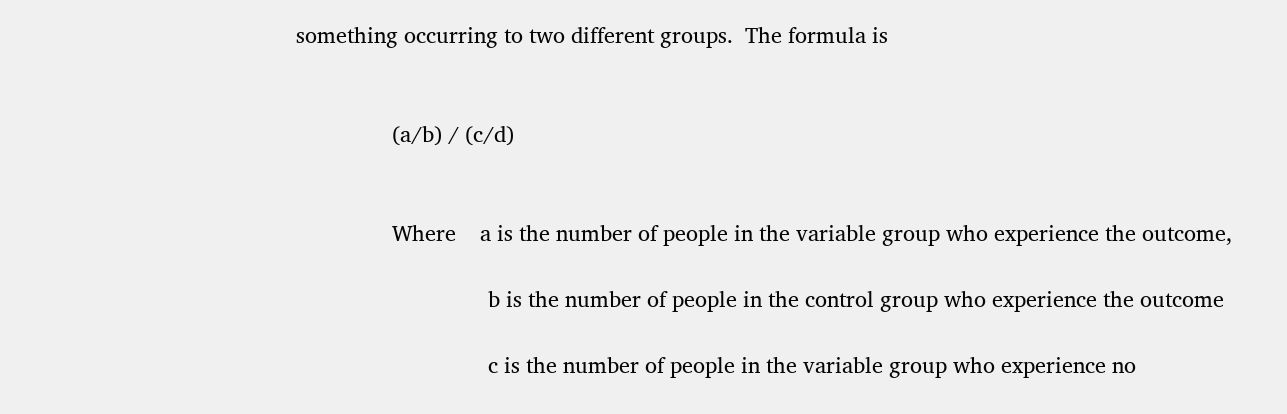something occurring to two different groups.  The formula is


                (a/b) / (c/d)


                Where    a is the number of people in the variable group who experience the outcome,

                                b is the number of people in the control group who experience the outcome

                                c is the number of people in the variable group who experience no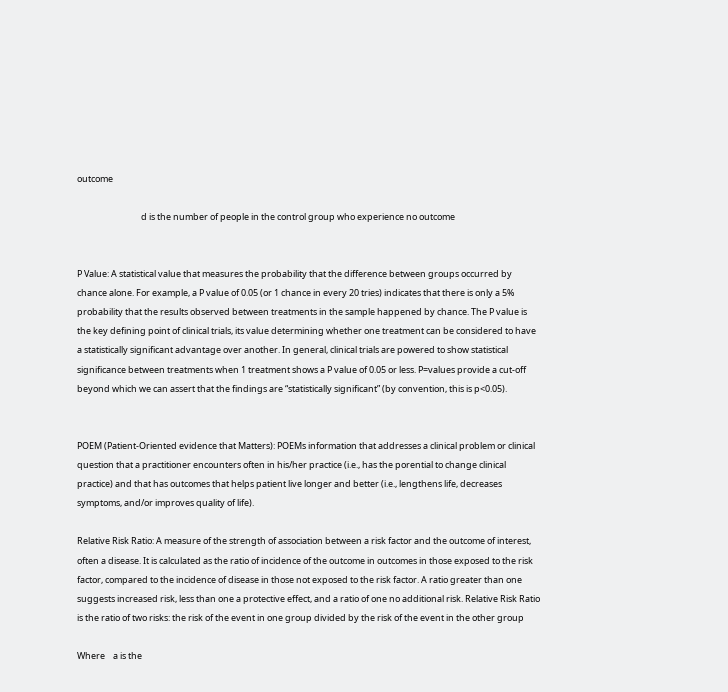outcome

                                d is the number of people in the control group who experience no outcome


P Value: A statistical value that measures the probability that the difference between groups occurred by chance alone. For example, a P value of 0.05 (or 1 chance in every 20 tries) indicates that there is only a 5% probability that the results observed between treatments in the sample happened by chance. The P value is the key defining point of clinical trials, its value determining whether one treatment can be considered to have a statistically significant advantage over another. In general, clinical trials are powered to show statistical significance between treatments when 1 treatment shows a P value of 0.05 or less. P=values provide a cut-off beyond which we can assert that the findings are “statistically significant” (by convention, this is p<0.05).


POEM (Patient-Oriented evidence that Matters): POEMs information that addresses a clinical problem or clinical question that a practitioner encounters often in his/her practice (i.e., has the porential to change clinical practice) and that has outcomes that helps patient live longer and better (i.e., lengthens life, decreases symptoms, and/or improves quality of life).

Relative Risk Ratio: A measure of the strength of association between a risk factor and the outcome of interest, often a disease. It is calculated as the ratio of incidence of the outcome in outcomes in those exposed to the risk factor, compared to the incidence of disease in those not exposed to the risk factor. A ratio greater than one suggests increased risk, less than one a protective effect, and a ratio of one no additional risk. Relative Risk Ratio is the ratio of two risks: the risk of the event in one group divided by the risk of the event in the other group

Where    a is the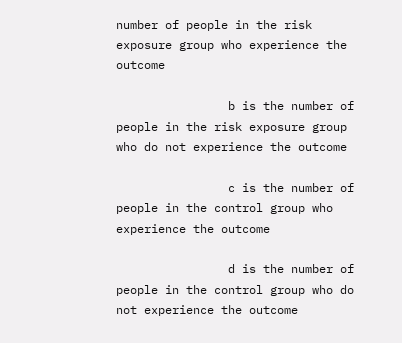number of people in the risk exposure group who experience the outcome

                b is the number of people in the risk exposure group who do not experience the outcome

                c is the number of people in the control group who experience the outcome

                d is the number of people in the control group who do not experience the outcome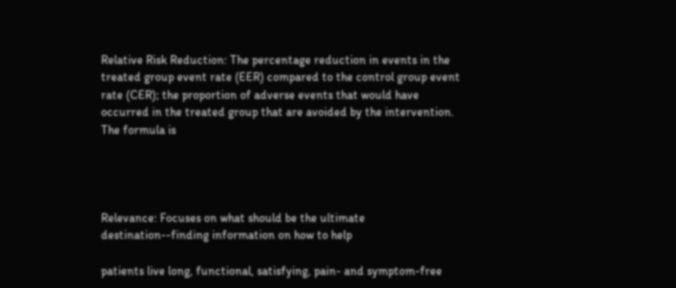Relative Risk Reduction: The percentage reduction in events in the treated group event rate (EER) compared to the control group event rate (CER); the proportion of adverse events that would have occurred in the treated group that are avoided by the intervention. The formula is




Relevance: Focuses on what should be the ultimate destination--finding information on how to help

patients live long, functional, satisfying, pain- and symptom-free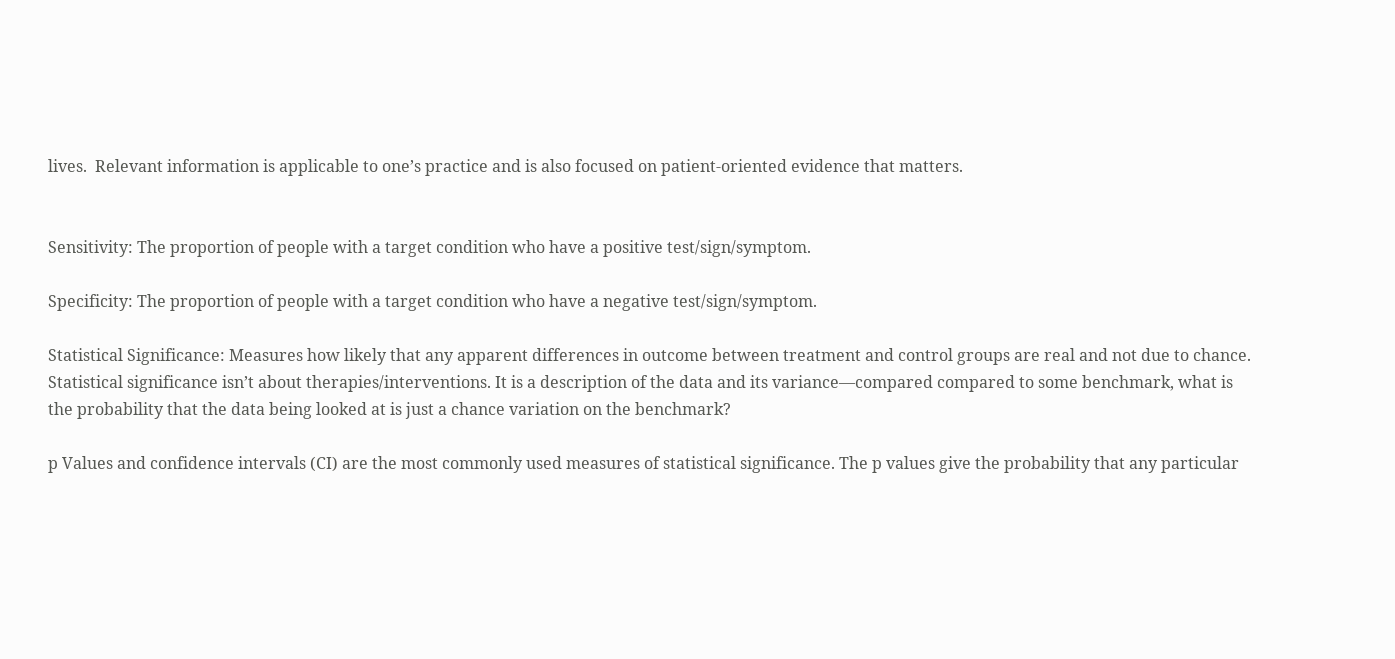lives.  Relevant information is applicable to one’s practice and is also focused on patient-oriented evidence that matters.


Sensitivity: The proportion of people with a target condition who have a positive test/sign/symptom.

Specificity: The proportion of people with a target condition who have a negative test/sign/symptom.

Statistical Significance: Measures how likely that any apparent differences in outcome between treatment and control groups are real and not due to chance. Statistical significance isn’t about therapies/interventions. It is a description of the data and its variance—compared compared to some benchmark, what is the probability that the data being looked at is just a chance variation on the benchmark?

p Values and confidence intervals (CI) are the most commonly used measures of statistical significance. The p values give the probability that any particular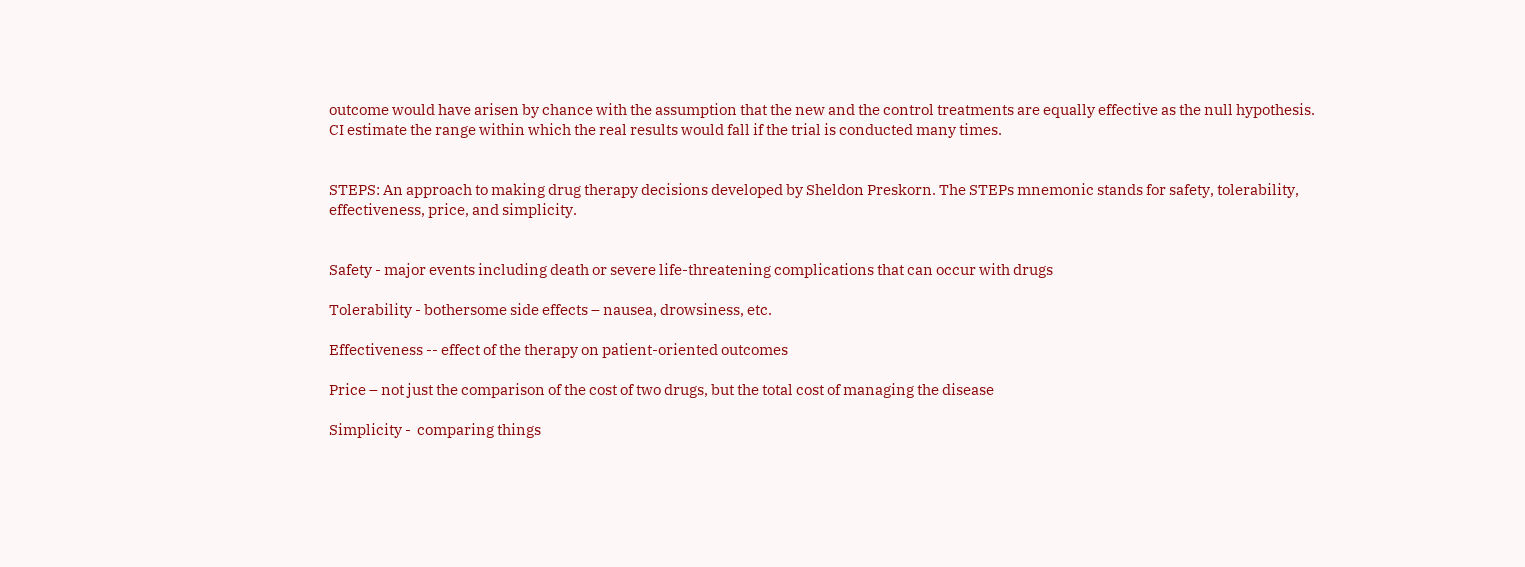outcome would have arisen by chance with the assumption that the new and the control treatments are equally effective as the null hypothesis. CI estimate the range within which the real results would fall if the trial is conducted many times.


STEPS: An approach to making drug therapy decisions developed by Sheldon Preskorn. The STEPs mnemonic stands for safety, tolerability, effectiveness, price, and simplicity.


Safety - major events including death or severe life-threatening complications that can occur with drugs

Tolerability - bothersome side effects – nausea, drowsiness, etc.

Effectiveness -- effect of the therapy on patient-oriented outcomes

Price – not just the comparison of the cost of two drugs, but the total cost of managing the disease

Simplicity -  comparing things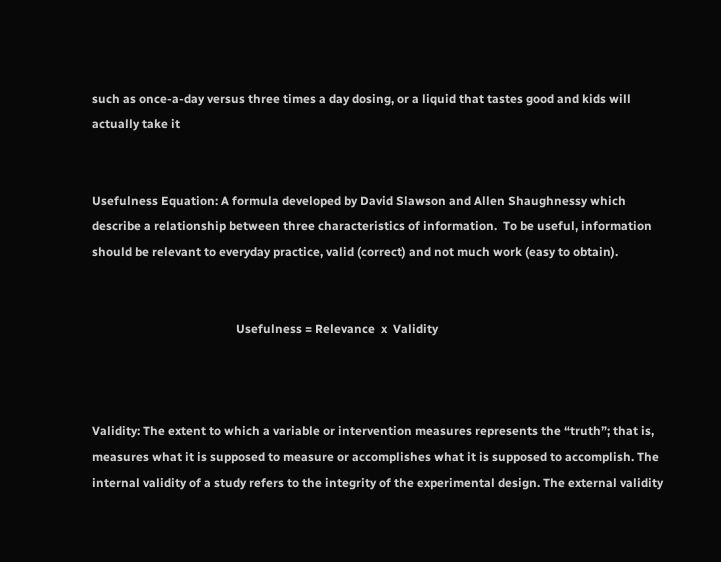such as once-a-day versus three times a day dosing, or a liquid that tastes good and kids will actually take it


Usefulness Equation: A formula developed by David Slawson and Allen Shaughnessy which describe a relationship between three characteristics of information.  To be useful, information should be relevant to everyday practice, valid (correct) and not much work (easy to obtain).


                                                Usefulness = Relevance  x  Validity



Validity: The extent to which a variable or intervention measures represents the “truth”; that is,  measures what it is supposed to measure or accomplishes what it is supposed to accomplish. The internal validity of a study refers to the integrity of the experimental design. The external validity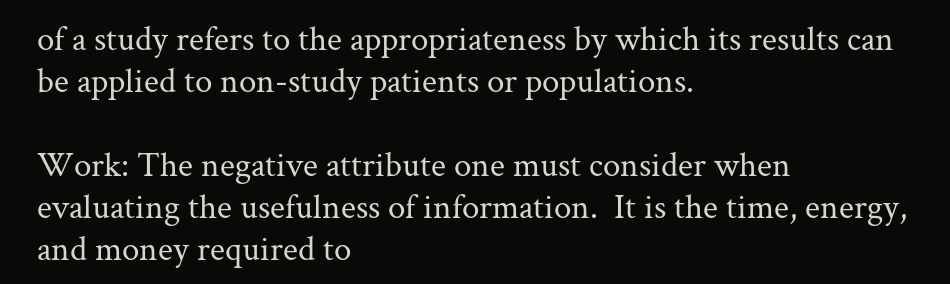of a study refers to the appropriateness by which its results can be applied to non-study patients or populations.

Work: The negative attribute one must consider when evaluating the usefulness of information.  It is the time, energy, and money required to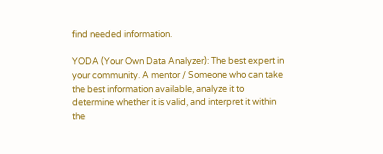find needed information.

YODA (Your Own Data Analyzer): The best expert in your community. A mentor / Someone who can take the best information available, analyze it to determine whether it is valid, and interpret it within the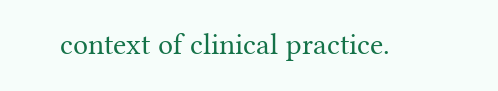context of clinical practice.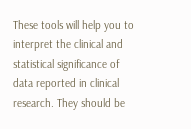These tools will help you to interpret the clinical and statistical significance of data reported in clinical research. They should be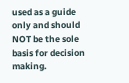used as a guide only and should NOT be the sole basis for decision making.